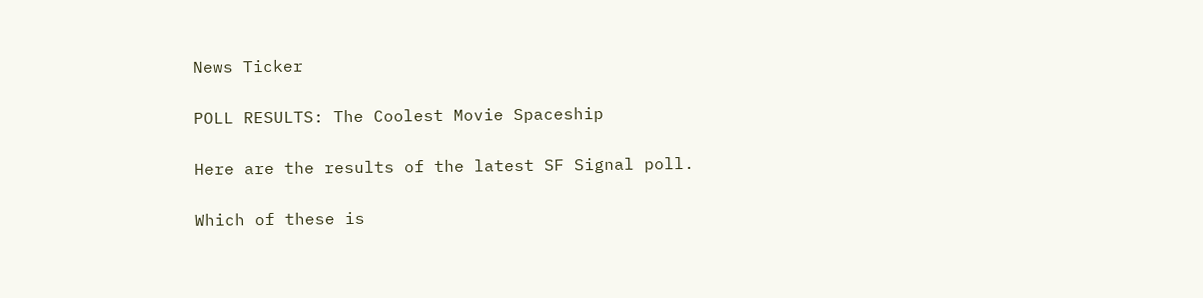News Ticker

POLL RESULTS: The Coolest Movie Spaceship

Here are the results of the latest SF Signal poll.

Which of these is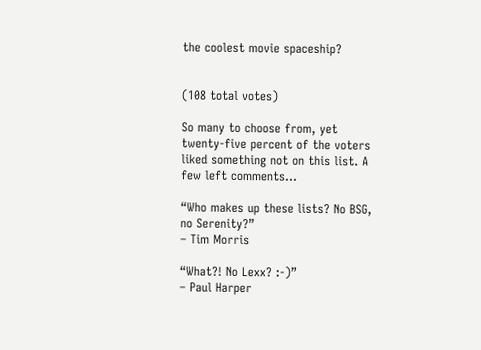the coolest movie spaceship?


(108 total votes)

So many to choose from, yet twenty-five percent of the voters liked something not on this list. A few left comments…

“Who makes up these lists? No BSG, no Serenity?”
– Tim Morris

“What?! No Lexx? :-)”
– Paul Harper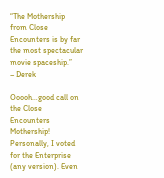“The Mothership from Close Encounters is by far the most spectacular movie spaceship.”
– Derek

Ooooh…good call on the Close Encounters Mothership! Personally, I voted for the Enterprise (any version). Even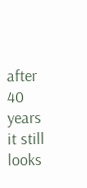after 40 years it still looks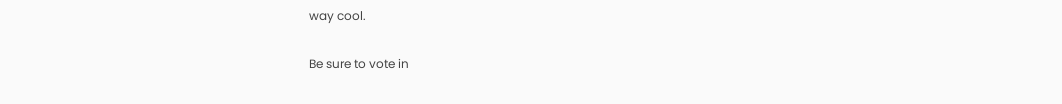way cool.

Be sure to vote in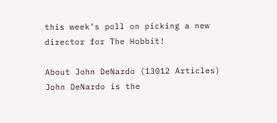this week’s poll on picking a new director for The Hobbit!

About John DeNardo (13012 Articles)
John DeNardo is the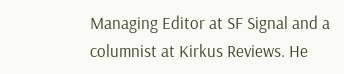Managing Editor at SF Signal and a columnist at Kirkus Reviews. He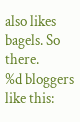also likes bagels. So there.
%d bloggers like this: